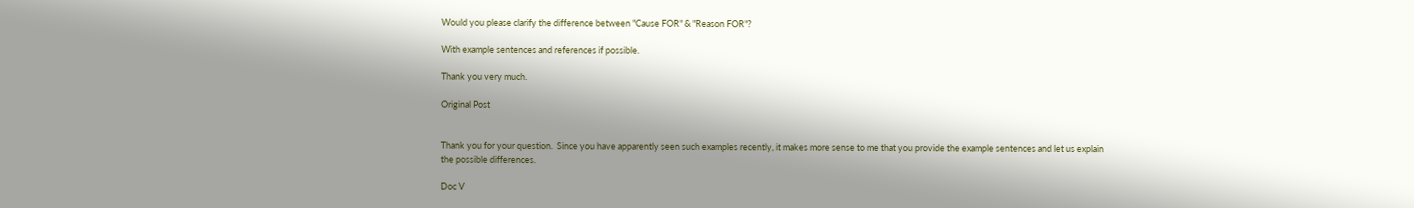Would you please clarify the difference between "Cause FOR" & "Reason FOR"?

With example sentences and references if possible.

Thank you very much.

Original Post


Thank you for your question.  Since you have apparently seen such examples recently, it makes more sense to me that you provide the example sentences and let us explain the possible differences.

Doc V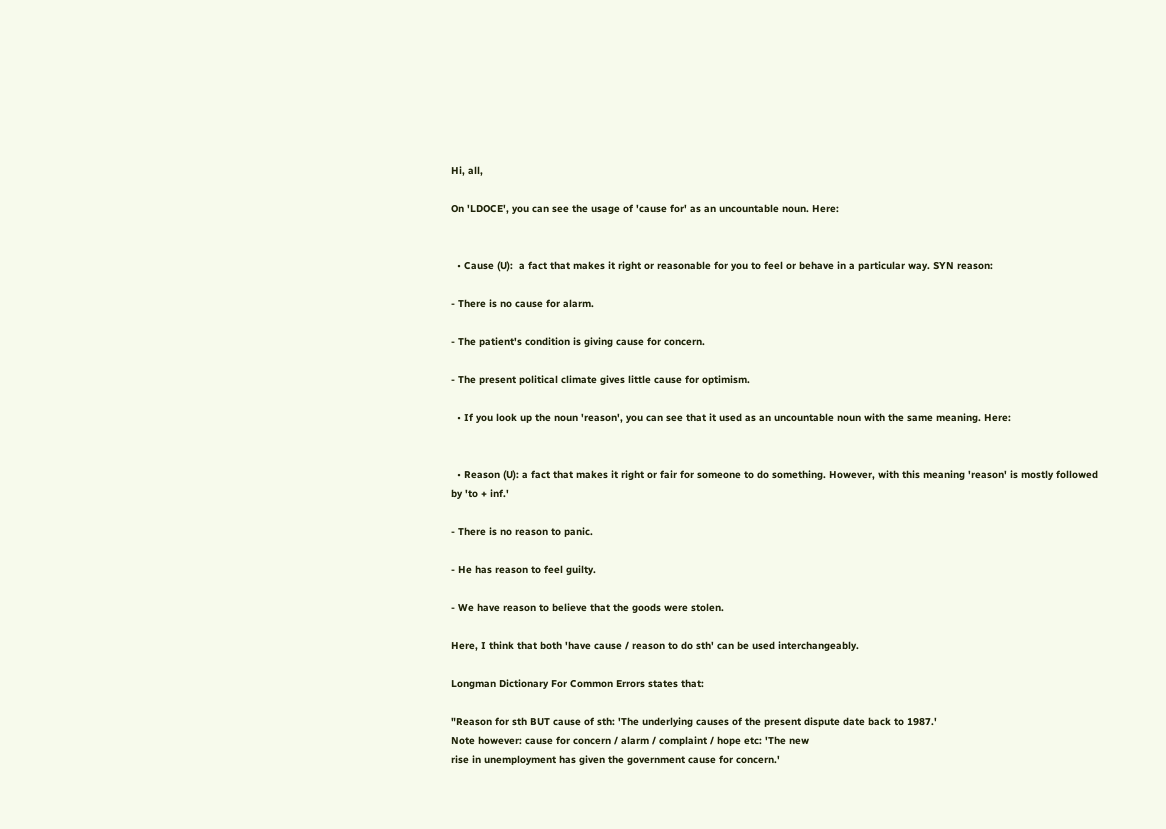Hi, all,

On 'LDOCE', you can see the usage of 'cause for' as an uncountable noun. Here:


  • Cause (U):  a fact that makes it right or reasonable for you to feel or behave in a particular way. SYN reason:

- There is no cause for alarm.

- The patient's condition is giving cause for concern.

- The present political climate gives little cause for optimism.

  • If you look up the noun 'reason', you can see that it used as an uncountable noun with the same meaning. Here:


  • Reason (U): a fact that makes it right or fair for someone to do something. However, with this meaning 'reason' is mostly followed by 'to + inf.'

- There is no reason to panic.

- He has reason to feel guilty.

- We have reason to believe that the goods were stolen.

Here, I think that both 'have cause / reason to do sth' can be used interchangeably.

Longman Dictionary For Common Errors states that:

"Reason for sth BUT cause of sth: 'The underlying causes of the present dispute date back to 1987.'
Note however: cause for concern / alarm / complaint / hope etc: 'The new
rise in unemployment has given the government cause for concern.'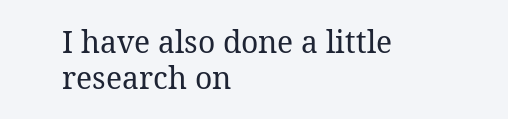I have also done a little research on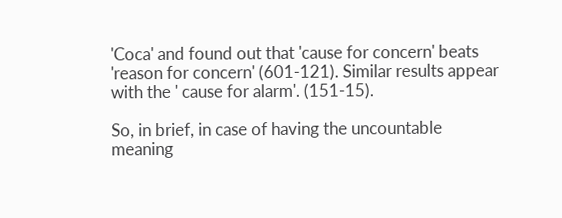'Coca' and found out that 'cause for concern' beats 'reason for concern' (601-121). Similar results appear with the ' cause for alarm'. (151-15).

So, in brief, in case of having the uncountable meaning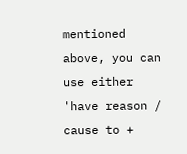mentioned above, you can use either 'have reason / cause to +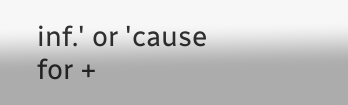inf.' or 'cause for +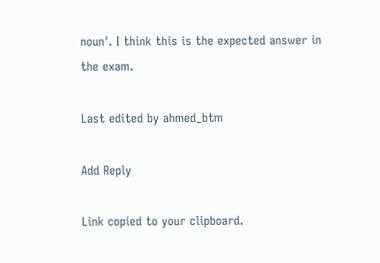noun'. I think this is the expected answer in the exam.

Last edited by ahmed_btm

Add Reply

Link copied to your clipboard.